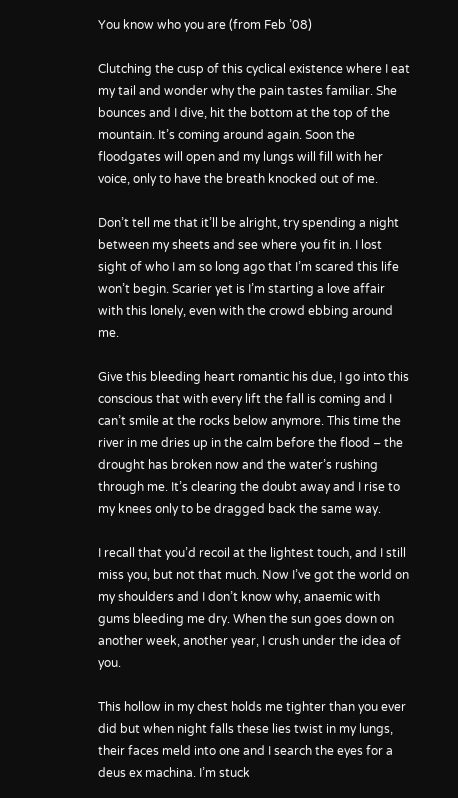You know who you are (from Feb ’08)

Clutching the cusp of this cyclical existence where I eat my tail and wonder why the pain tastes familiar. She bounces and I dive, hit the bottom at the top of the mountain. It’s coming around again. Soon the floodgates will open and my lungs will fill with her voice, only to have the breath knocked out of me.

Don’t tell me that it’ll be alright, try spending a night between my sheets and see where you fit in. I lost sight of who I am so long ago that I’m scared this life won’t begin. Scarier yet is I’m starting a love affair with this lonely, even with the crowd ebbing around me.

Give this bleeding heart romantic his due, I go into this conscious that with every lift the fall is coming and I can’t smile at the rocks below anymore. This time the river in me dries up in the calm before the flood – the drought has broken now and the water’s rushing through me. It’s clearing the doubt away and I rise to my knees only to be dragged back the same way.

I recall that you’d recoil at the lightest touch, and I still miss you, but not that much. Now I’ve got the world on my shoulders and I don’t know why, anaemic with gums bleeding me dry. When the sun goes down on another week, another year, I crush under the idea of you.

This hollow in my chest holds me tighter than you ever did but when night falls these lies twist in my lungs, their faces meld into one and I search the eyes for a deus ex machina. I’m stuck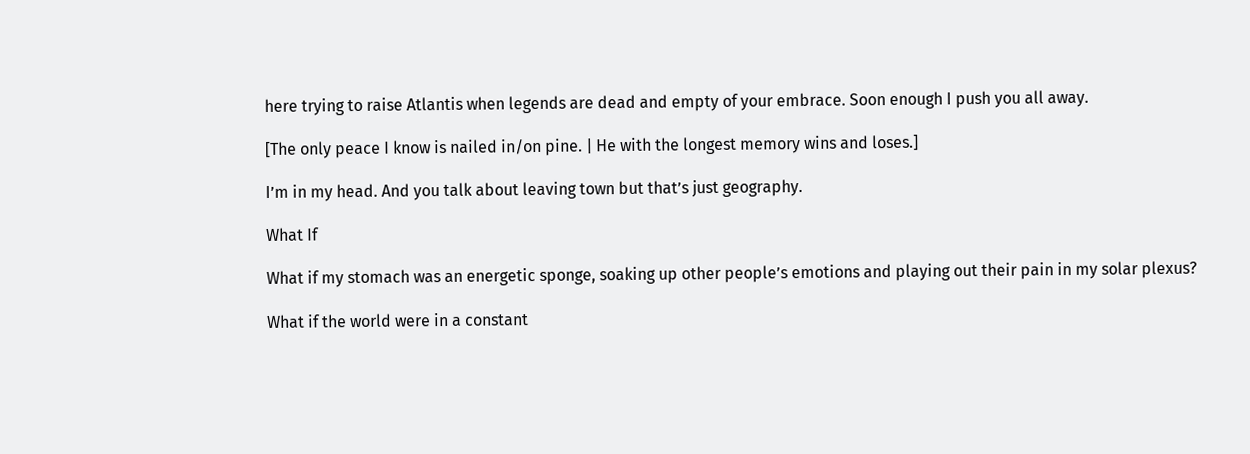here trying to raise Atlantis when legends are dead and empty of your embrace. Soon enough I push you all away.

[The only peace I know is nailed in/on pine. | He with the longest memory wins and loses.]

I’m in my head. And you talk about leaving town but that’s just geography.

What If

What if my stomach was an energetic sponge, soaking up other people’s emotions and playing out their pain in my solar plexus?

What if the world were in a constant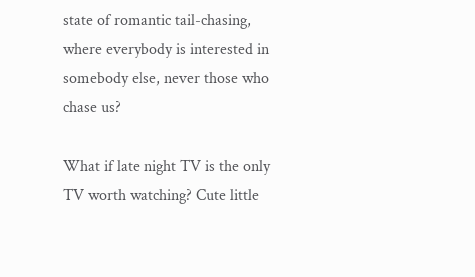state of romantic tail-chasing, where everybody is interested in somebody else, never those who chase us?

What if late night TV is the only TV worth watching? Cute little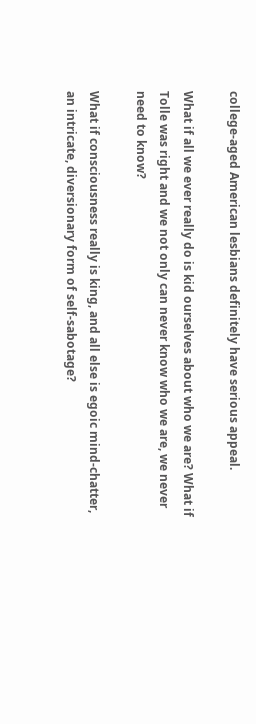college-aged American lesbians definitely have serious appeal.

What if all we ever really do is kid ourselves about who we are? What if Tolle was right and we not only can never know who we are, we never need to know?

What if consciousness really is king, and all else is egoic mind-chatter, an intricate, diversionary form of self-sabotage?